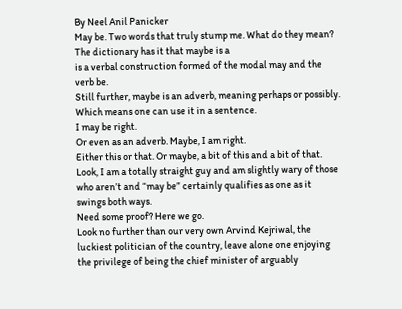By Neel Anil Panicker
May be. Two words that truly stump me. What do they mean? The dictionary has it that maybe is a
is a verbal construction formed of the modal may and the verb be.
Still further, maybe is an adverb, meaning perhaps or possibly.
Which means one can use it in a sentence.
I may be right.
Or even as an adverb. Maybe, I am right.
Either this or that. Or maybe, a bit of this and a bit of that.
Look, I am a totally straight guy and am slightly wary of those who aren’t and “may be” certainly qualifies as one as it swings both ways.
Need some proof? Here we go.
Look no further than our very own Arvind Kejriwal, the luckiest politician of the country, leave alone one enjoying the privilege of being the chief minister of arguably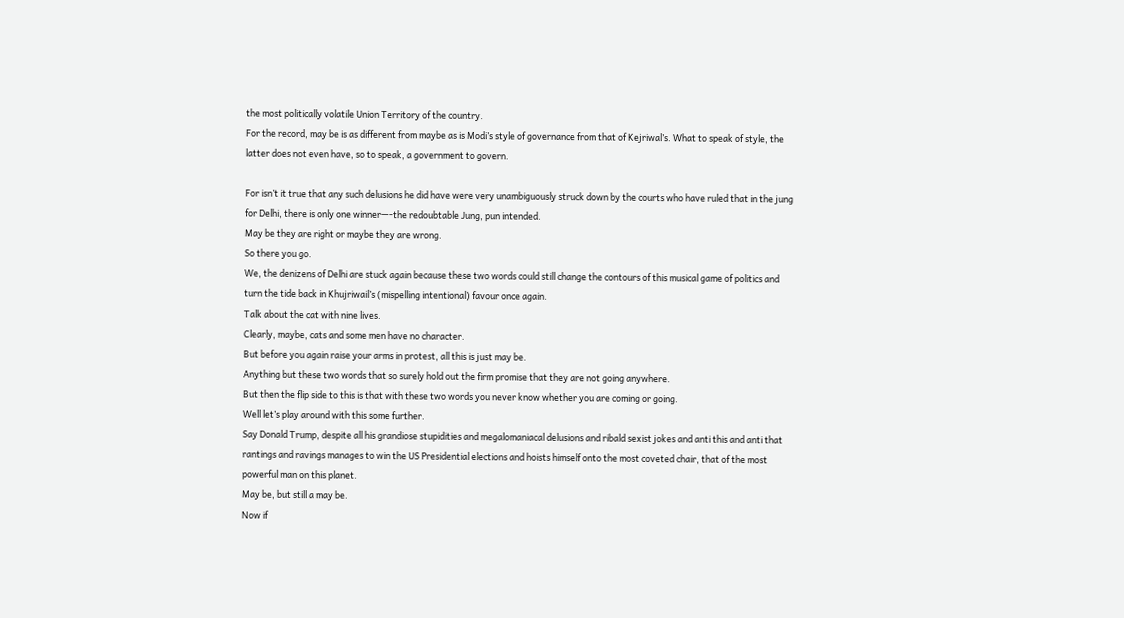the most politically volatile Union Territory of the country.
For the record, may be is as different from maybe as is Modi’s style of governance from that of Kejriwal’s. What to speak of style, the latter does not even have, so to speak, a government to govern.

For isn’t it true that any such delusions he did have were very unambiguously struck down by the courts who have ruled that in the jung for Delhi, there is only one winner—-the redoubtable Jung, pun intended.
May be they are right or maybe they are wrong.
So there you go.
We, the denizens of Delhi are stuck again because these two words could still change the contours of this musical game of politics and turn the tide back in Khujriwail’s (mispelling intentional) favour once again.
Talk about the cat with nine lives.
Clearly, maybe, cats and some men have no character.
But before you again raise your arms in protest, all this is just may be.
Anything but these two words that so surely hold out the firm promise that they are not going anywhere.
But then the flip side to this is that with these two words you never know whether you are coming or going.
Well let’s play around with this some further.
Say Donald Trump, despite all his grandiose stupidities and megalomaniacal delusions and ribald sexist jokes and anti this and anti that rantings and ravings manages to win the US Presidential elections and hoists himself onto the most coveted chair, that of the most powerful man on this planet.
May be, but still a may be.
Now if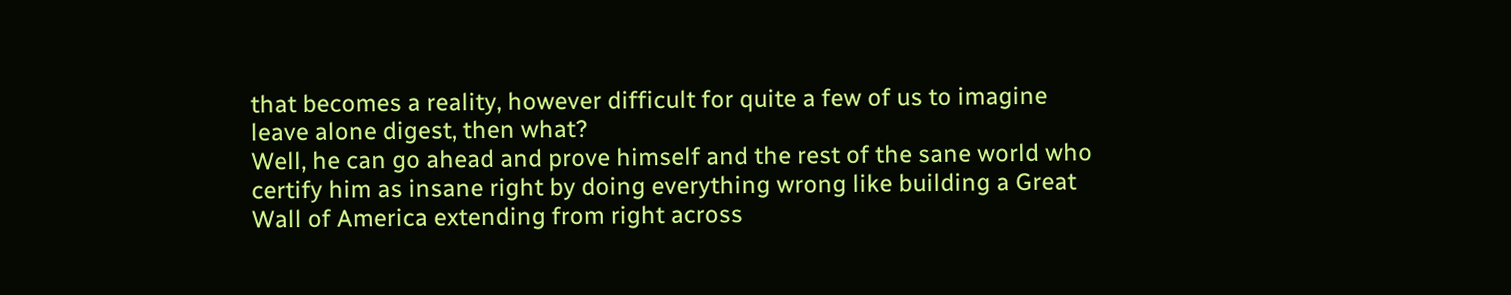that becomes a reality, however difficult for quite a few of us to imagine leave alone digest, then what?
Well, he can go ahead and prove himself and the rest of the sane world who certify him as insane right by doing everything wrong like building a Great Wall of America extending from right across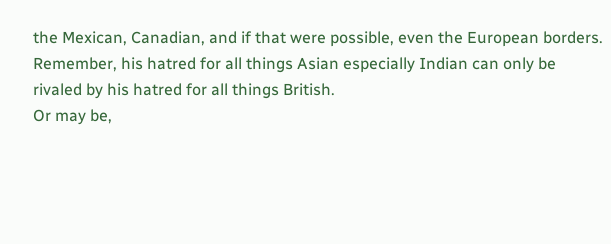the Mexican, Canadian, and if that were possible, even the European borders.
Remember, his hatred for all things Asian especially Indian can only be rivaled by his hatred for all things British.
Or may be,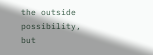the outside possibility, but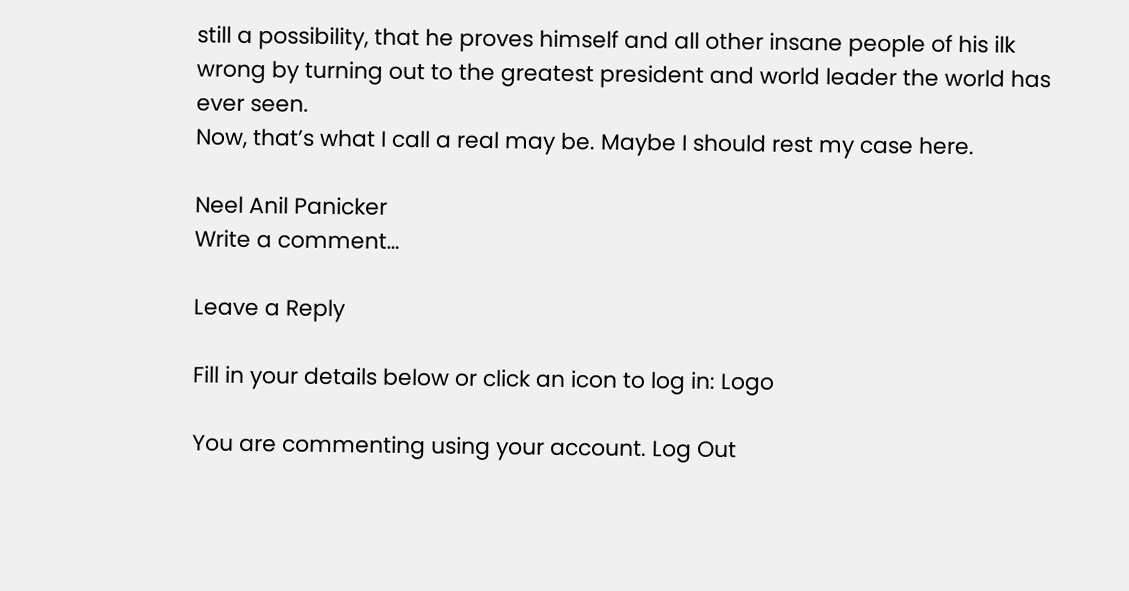still a possibility, that he proves himself and all other insane people of his ilk wrong by turning out to the greatest president and world leader the world has ever seen.
Now, that’s what I call a real may be. Maybe I should rest my case here.

Neel Anil Panicker
Write a comment…

Leave a Reply

Fill in your details below or click an icon to log in: Logo

You are commenting using your account. Log Out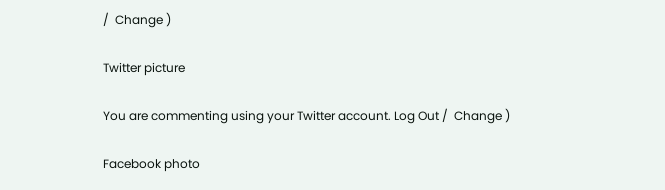/  Change )

Twitter picture

You are commenting using your Twitter account. Log Out /  Change )

Facebook photo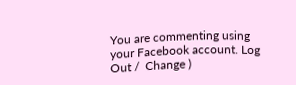You are commenting using your Facebook account. Log Out /  Change )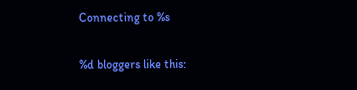Connecting to %s

%d bloggers like this: